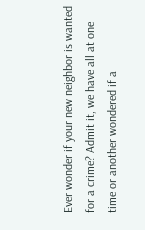Ever wonder if your new neighbor is wanted for a crime? Admit it, we have all at one time or another wondered if a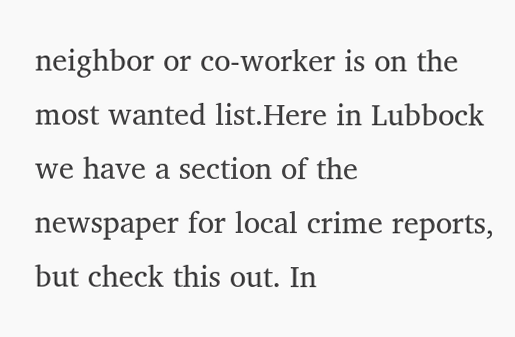neighbor or co-worker is on the most wanted list.Here in Lubbock we have a section of the newspaper for local crime reports, but check this out. In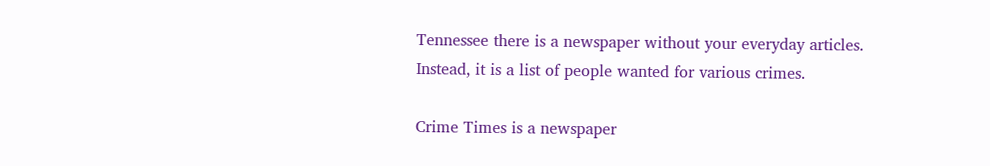Tennessee there is a newspaper without your everyday articles. Instead, it is a list of people wanted for various crimes.

Crime Times is a newspaper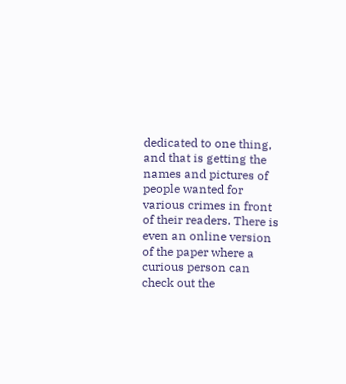dedicated to one thing, and that is getting the names and pictures of people wanted for various crimes in front of their readers. There is even an online version of the paper where a curious person can check out the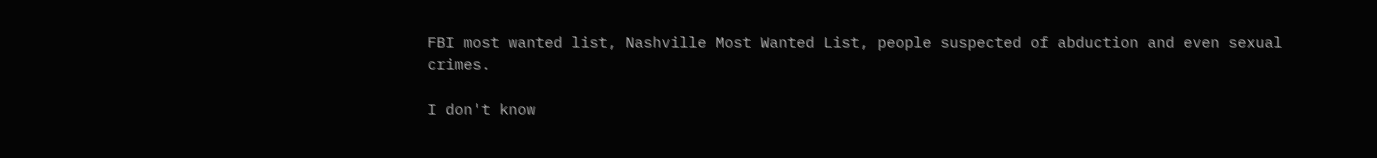FBI most wanted list, Nashville Most Wanted List, people suspected of abduction and even sexual crimes.

I don't know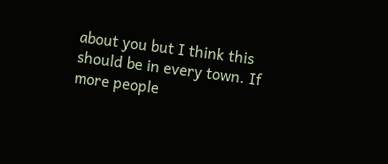about you but I think this should be in every town. If more people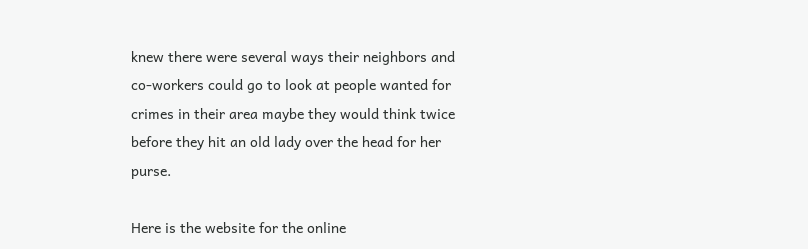knew there were several ways their neighbors and co-workers could go to look at people wanted for crimes in their area maybe they would think twice before they hit an old lady over the head for her purse.

Here is the website for the online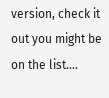version, check it out you might be on the list....